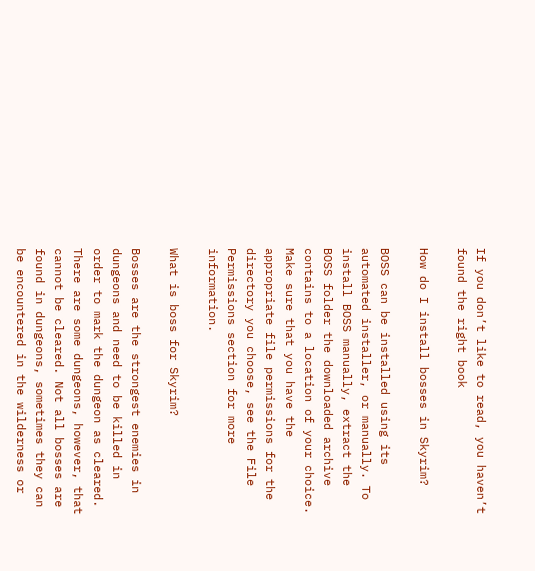If you don’t like to read, you haven’t found the right book

How do I install bosses in Skyrim?

BOSS can be installed using its automated installer, or manually. To install BOSS manually, extract the BOSS folder the downloaded archive contains to a location of your choice. Make sure that you have the appropriate file permissions for the directory you choose, see the File Permissions section for more information.

What is boss for Skyrim?

Bosses are the strongest enemies in dungeons and need to be killed in order to mark the dungeon as cleared. There are some dungeons, however, that cannot be cleared. Not all bosses are found in dungeons, sometimes they can be encountered in the wilderness or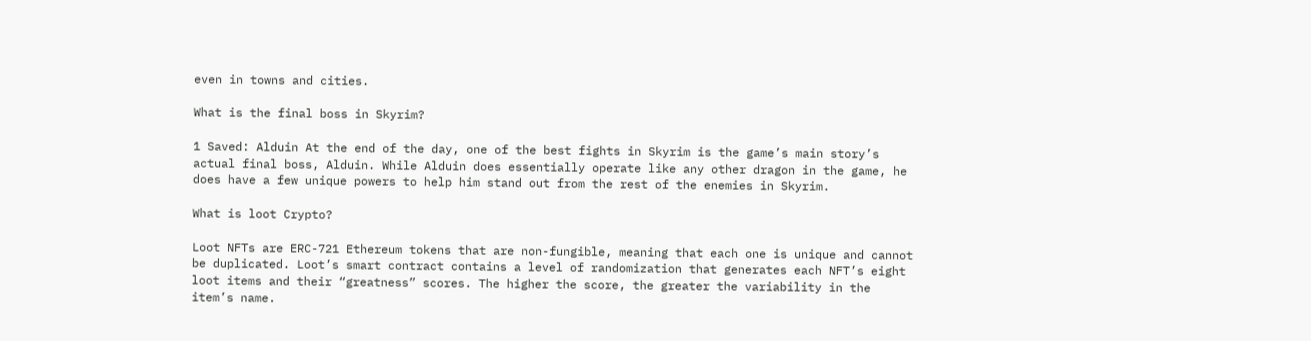even in towns and cities.

What is the final boss in Skyrim?

1 Saved: Alduin At the end of the day, one of the best fights in Skyrim is the game’s main story’s actual final boss, Alduin. While Alduin does essentially operate like any other dragon in the game, he does have a few unique powers to help him stand out from the rest of the enemies in Skyrim.

What is loot Crypto?

Loot NFTs are ERC-721 Ethereum tokens that are non-fungible, meaning that each one is unique and cannot be duplicated. Loot’s smart contract contains a level of randomization that generates each NFT’s eight loot items and their “greatness” scores. The higher the score, the greater the variability in the item’s name.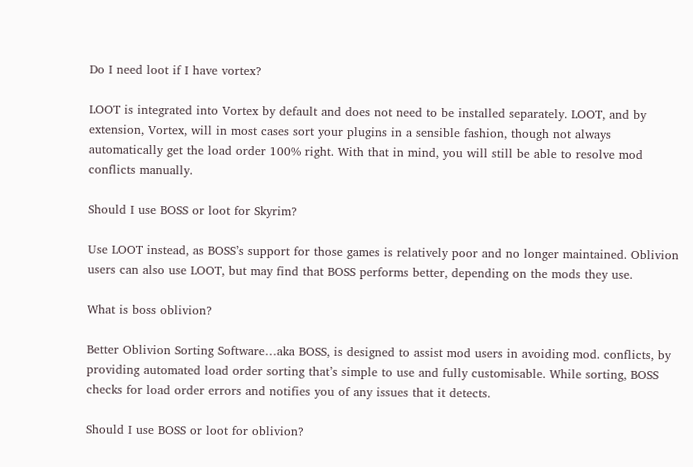Do I need loot if I have vortex?

LOOT is integrated into Vortex by default and does not need to be installed separately. LOOT, and by extension, Vortex, will in most cases sort your plugins in a sensible fashion, though not always automatically get the load order 100% right. With that in mind, you will still be able to resolve mod conflicts manually.

Should I use BOSS or loot for Skyrim?

Use LOOT instead, as BOSS’s support for those games is relatively poor and no longer maintained. Oblivion users can also use LOOT, but may find that BOSS performs better, depending on the mods they use.

What is boss oblivion?

Better Oblivion Sorting Software…aka BOSS, is designed to assist mod users in avoiding mod. conflicts, by providing automated load order sorting that’s simple to use and fully customisable. While sorting, BOSS checks for load order errors and notifies you of any issues that it detects.

Should I use BOSS or loot for oblivion?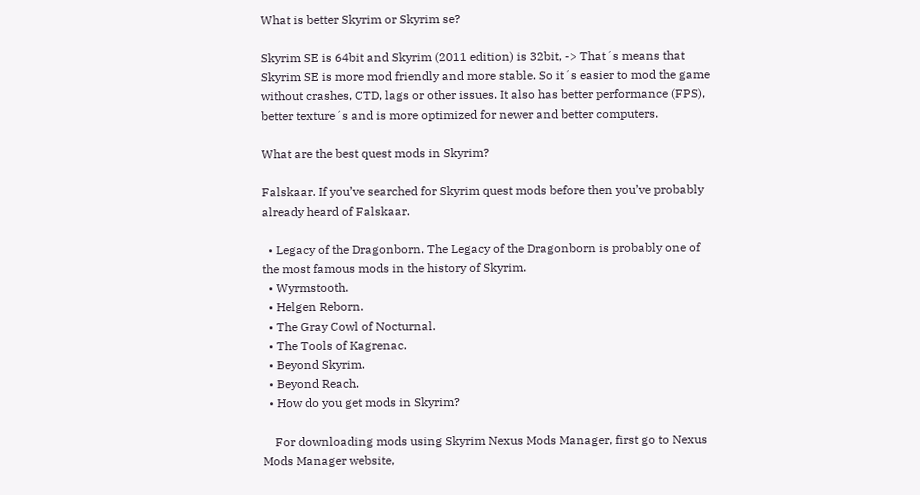What is better Skyrim or Skyrim se?

Skyrim SE is 64bit and Skyrim (2011 edition) is 32bit, -> That´s means that Skyrim SE is more mod friendly and more stable. So it´s easier to mod the game without crashes, CTD, lags or other issues. It also has better performance (FPS), better texture´s and is more optimized for newer and better computers.

What are the best quest mods in Skyrim?

Falskaar. If you’ve searched for Skyrim quest mods before then you’ve probably already heard of Falskaar.

  • Legacy of the Dragonborn. The Legacy of the Dragonborn is probably one of the most famous mods in the history of Skyrim.
  • Wyrmstooth.
  • Helgen Reborn.
  • The Gray Cowl of Nocturnal.
  • The Tools of Kagrenac.
  • Beyond Skyrim.
  • Beyond Reach.
  • How do you get mods in Skyrim?

    For downloading mods using Skyrim Nexus Mods Manager, first go to Nexus Mods Manager website,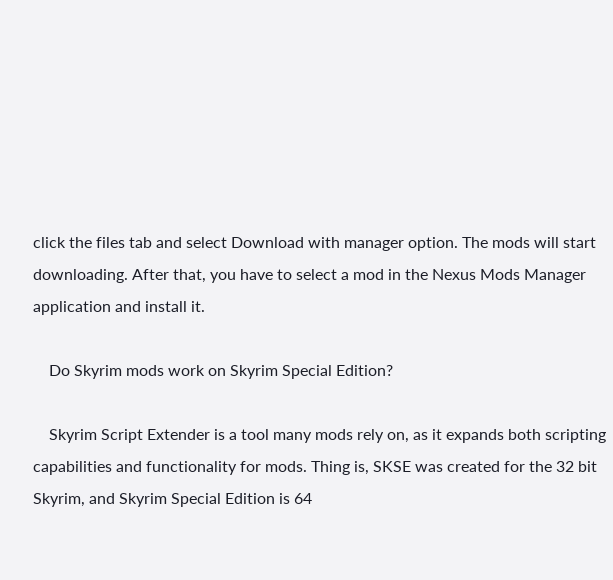click the files tab and select Download with manager option. The mods will start downloading. After that, you have to select a mod in the Nexus Mods Manager application and install it.

    Do Skyrim mods work on Skyrim Special Edition?

    Skyrim Script Extender is a tool many mods rely on, as it expands both scripting capabilities and functionality for mods. Thing is, SKSE was created for the 32 bit Skyrim, and Skyrim Special Edition is 64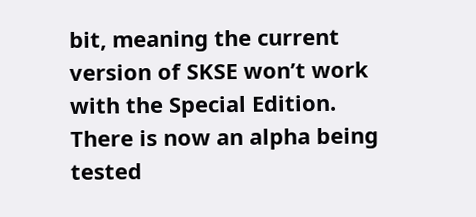bit, meaning the current version of SKSE won’t work with the Special Edition. There is now an alpha being tested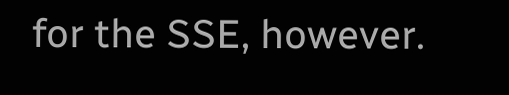for the SSE, however.